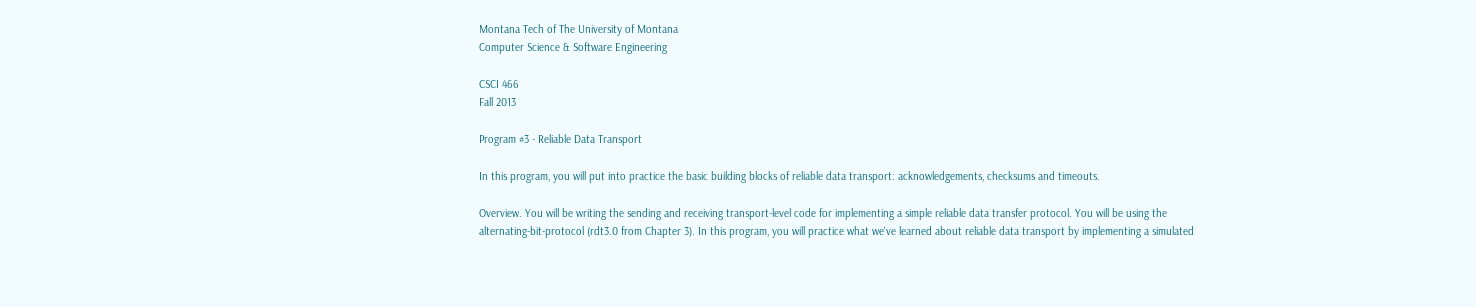Montana Tech of The University of Montana
Computer Science & Software Engineering

CSCI 466
Fall 2013

Program #3 - Reliable Data Transport

In this program, you will put into practice the basic building blocks of reliable data transport: acknowledgements, checksums and timeouts.

Overview. You will be writing the sending and receiving transport-level code for implementing a simple reliable data transfer protocol. You will be using the alternating-bit-protocol (rdt3.0 from Chapter 3). In this program, you will practice what we've learned about reliable data transport by implementing a simulated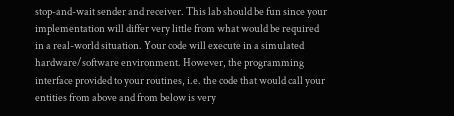stop-and-wait sender and receiver. This lab should be fun since your implementation will differ very little from what would be required in a real-world situation. Your code will execute in a simulated hardware/software environment. However, the programming interface provided to your routines, i.e. the code that would call your entities from above and from below is very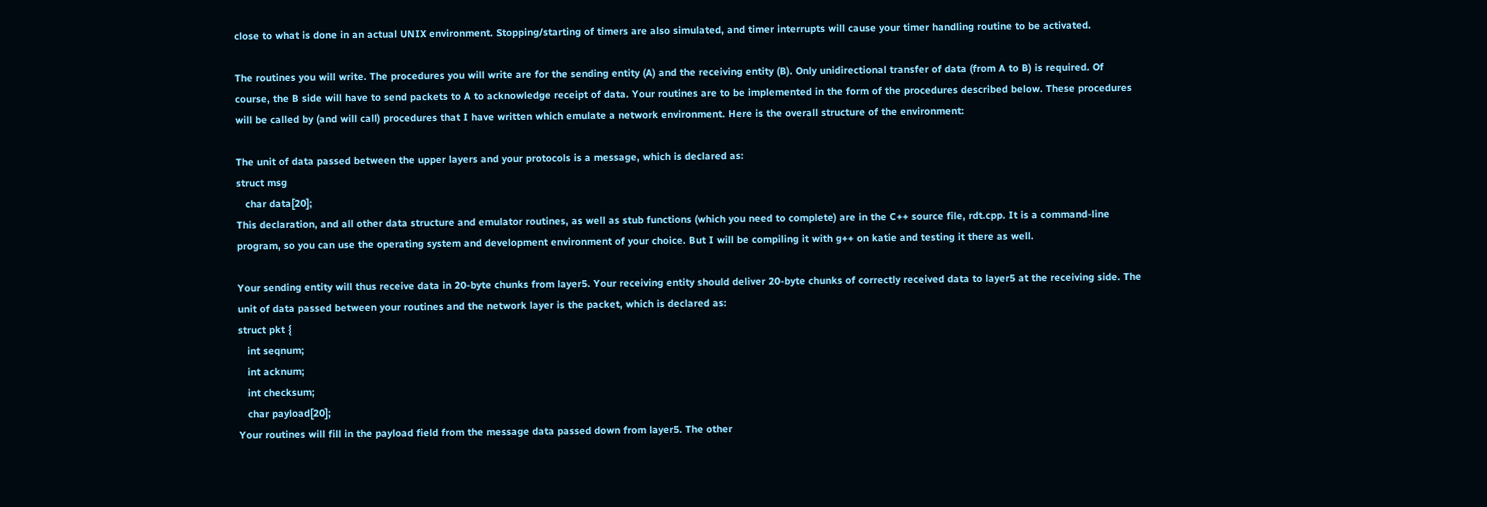close to what is done in an actual UNIX environment. Stopping/starting of timers are also simulated, and timer interrupts will cause your timer handling routine to be activated.

The routines you will write. The procedures you will write are for the sending entity (A) and the receiving entity (B). Only unidirectional transfer of data (from A to B) is required. Of course, the B side will have to send packets to A to acknowledge receipt of data. Your routines are to be implemented in the form of the procedures described below. These procedures will be called by (and will call) procedures that I have written which emulate a network environment. Here is the overall structure of the environment:

The unit of data passed between the upper layers and your protocols is a message, which is declared as:
struct msg
   char data[20];
This declaration, and all other data structure and emulator routines, as well as stub functions (which you need to complete) are in the C++ source file, rdt.cpp. It is a command-line program, so you can use the operating system and development environment of your choice. But I will be compiling it with g++ on katie and testing it there as well.

Your sending entity will thus receive data in 20-byte chunks from layer5. Your receiving entity should deliver 20-byte chunks of correctly received data to layer5 at the receiving side. The unit of data passed between your routines and the network layer is the packet, which is declared as:
struct pkt {
   int seqnum;
   int acknum;
   int checksum;
   char payload[20];
Your routines will fill in the payload field from the message data passed down from layer5. The other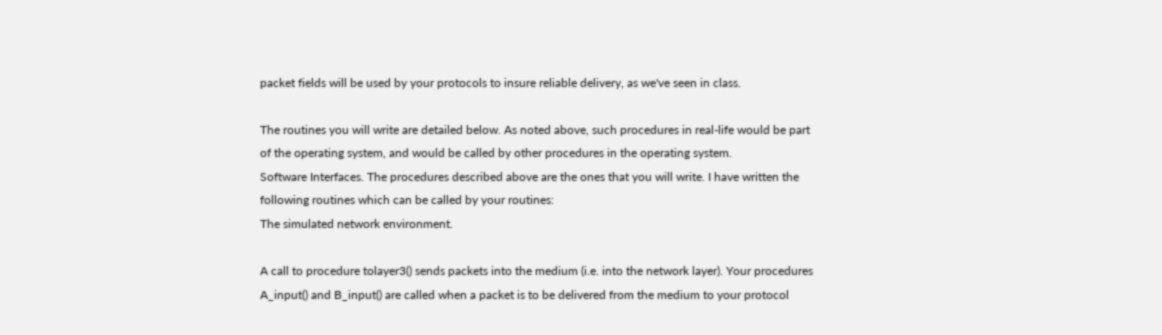packet fields will be used by your protocols to insure reliable delivery, as we've seen in class.

The routines you will write are detailed below. As noted above, such procedures in real-life would be part of the operating system, and would be called by other procedures in the operating system.
Software Interfaces. The procedures described above are the ones that you will write. I have written the following routines which can be called by your routines:
The simulated network environment.

A call to procedure tolayer3() sends packets into the medium (i.e. into the network layer). Your procedures A_input() and B_input() are called when a packet is to be delivered from the medium to your protocol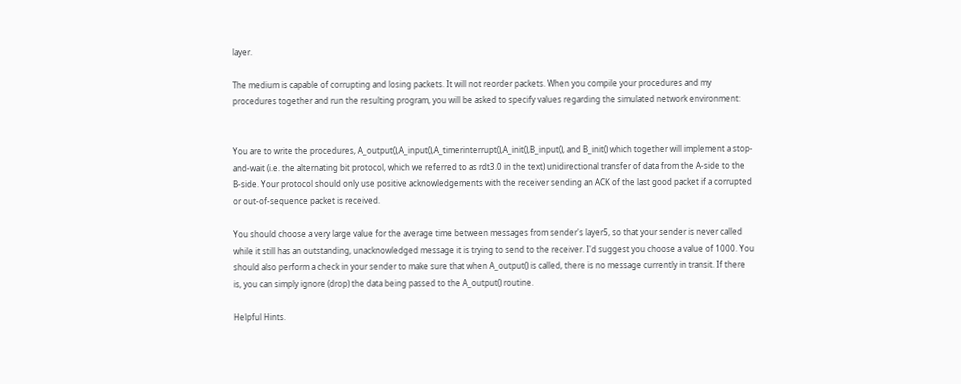layer.

The medium is capable of corrupting and losing packets. It will not reorder packets. When you compile your procedures and my procedures together and run the resulting program, you will be asked to specify values regarding the simulated network environment:


You are to write the procedures, A_output(),A_input(),A_timerinterrupt(),A_init(),B_input(), and B_init() which together will implement a stop-and-wait (i.e. the alternating bit protocol, which we referred to as rdt3.0 in the text) unidirectional transfer of data from the A-side to the B-side. Your protocol should only use positive acknowledgements with the receiver sending an ACK of the last good packet if a corrupted or out-of-sequence packet is received.

You should choose a very large value for the average time between messages from sender's layer5, so that your sender is never called while it still has an outstanding, unacknowledged message it is trying to send to the receiver. I'd suggest you choose a value of 1000. You should also perform a check in your sender to make sure that when A_output() is called, there is no message currently in transit. If there is, you can simply ignore (drop) the data being passed to the A_output() routine.

Helpful Hints.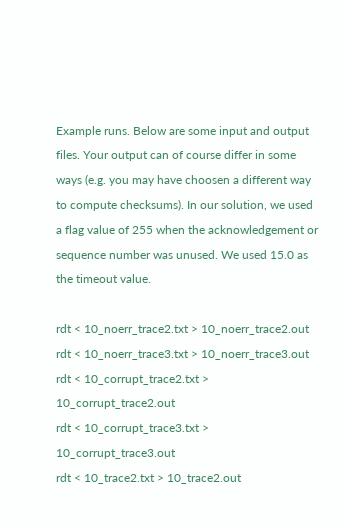Example runs. Below are some input and output files. Your output can of course differ in some ways (e.g. you may have choosen a different way to compute checksums). In our solution, we used a flag value of 255 when the acknowledgement or sequence number was unused. We used 15.0 as the timeout value.

rdt < 10_noerr_trace2.txt > 10_noerr_trace2.out
rdt < 10_noerr_trace3.txt > 10_noerr_trace3.out
rdt < 10_corrupt_trace2.txt > 10_corrupt_trace2.out
rdt < 10_corrupt_trace3.txt > 10_corrupt_trace3.out
rdt < 10_trace2.txt > 10_trace2.out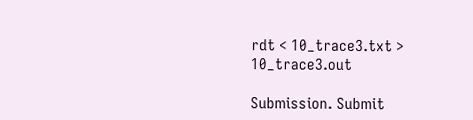rdt < 10_trace3.txt > 10_trace3.out

Submission. Submit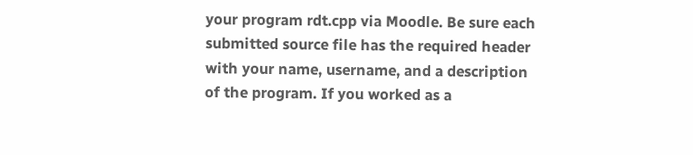your program rdt.cpp via Moodle. Be sure each submitted source file has the required header with your name, username, and a description of the program. If you worked as a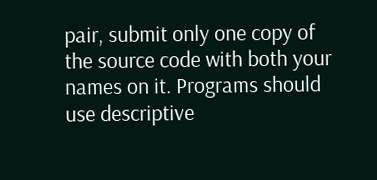pair, submit only one copy of the source code with both your names on it. Programs should use descriptive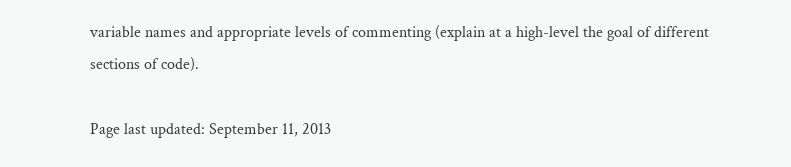variable names and appropriate levels of commenting (explain at a high-level the goal of different sections of code).

Page last updated: September 11, 2013